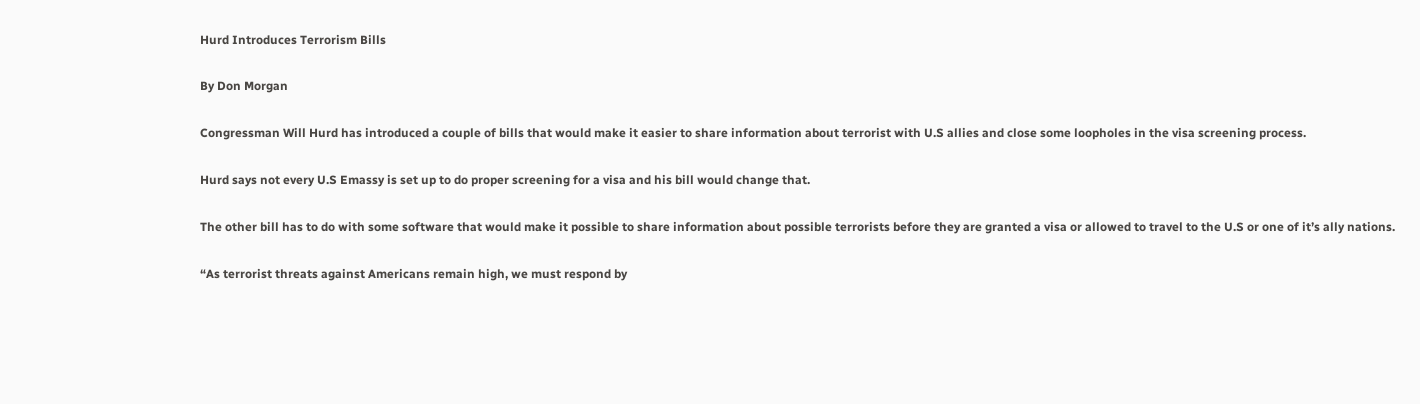Hurd Introduces Terrorism Bills

By Don Morgan

Congressman Will Hurd has introduced a couple of bills that would make it easier to share information about terrorist with U.S allies and close some loopholes in the visa screening process.

Hurd says not every U.S Emassy is set up to do proper screening for a visa and his bill would change that.

The other bill has to do with some software that would make it possible to share information about possible terrorists before they are granted a visa or allowed to travel to the U.S or one of it’s ally nations.

“As terrorist threats against Americans remain high, we must respond by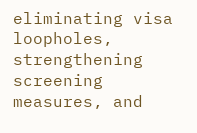eliminating visa loopholes, strengthening screening measures, and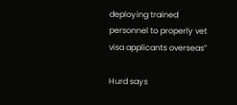deploying trained personnel to properly vet visa applicants overseas”

Hurd says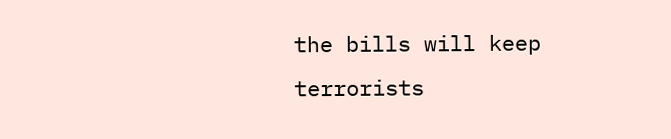the bills will keep terrorists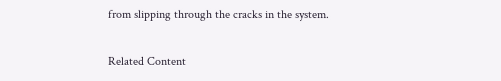from slipping through the cracks in the system.

Related Content